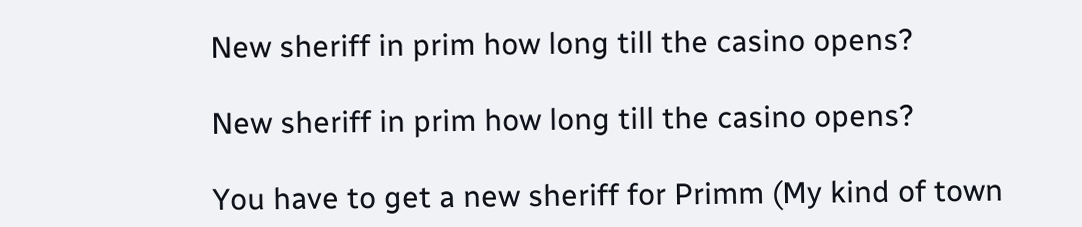New sheriff in prim how long till the casino opens?

New sheriff in prim how long till the casino opens?

You have to get a new sheriff for Primm (My kind of town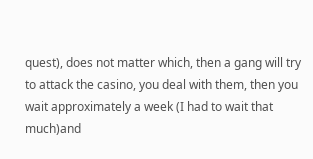quest), does not matter which, then a gang will try to attack the casino, you deal with them, then you wait approximately a week (I had to wait that much)and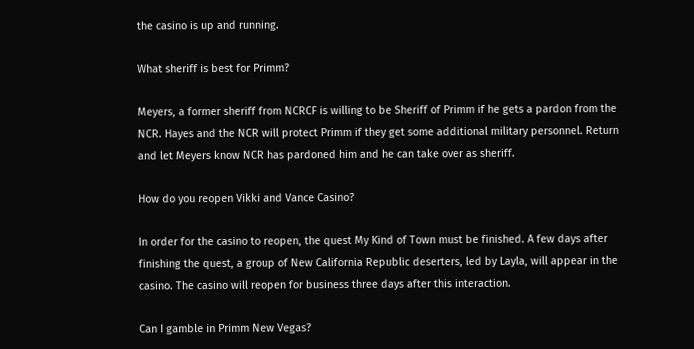the casino is up and running.

What sheriff is best for Primm?

Meyers, a former sheriff from NCRCF is willing to be Sheriff of Primm if he gets a pardon from the NCR. Hayes and the NCR will protect Primm if they get some additional military personnel. Return and let Meyers know NCR has pardoned him and he can take over as sheriff.

How do you reopen Vikki and Vance Casino?

In order for the casino to reopen, the quest My Kind of Town must be finished. A few days after finishing the quest, a group of New California Republic deserters, led by Layla, will appear in the casino. The casino will reopen for business three days after this interaction.

Can I gamble in Primm New Vegas?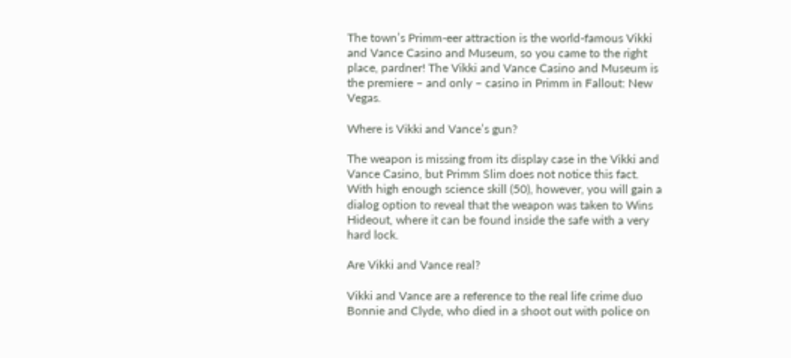The town’s Primm-eer attraction is the world-famous Vikki and Vance Casino and Museum, so you came to the right place, pardner! The Vikki and Vance Casino and Museum is the premiere – and only – casino in Primm in Fallout: New Vegas.

Where is Vikki and Vance’s gun?

The weapon is missing from its display case in the Vikki and Vance Casino, but Primm Slim does not notice this fact. With high enough science skill (50), however, you will gain a dialog option to reveal that the weapon was taken to Wins Hideout, where it can be found inside the safe with a very hard lock.

Are Vikki and Vance real?

Vikki and Vance are a reference to the real life crime duo Bonnie and Clyde, who died in a shoot out with police on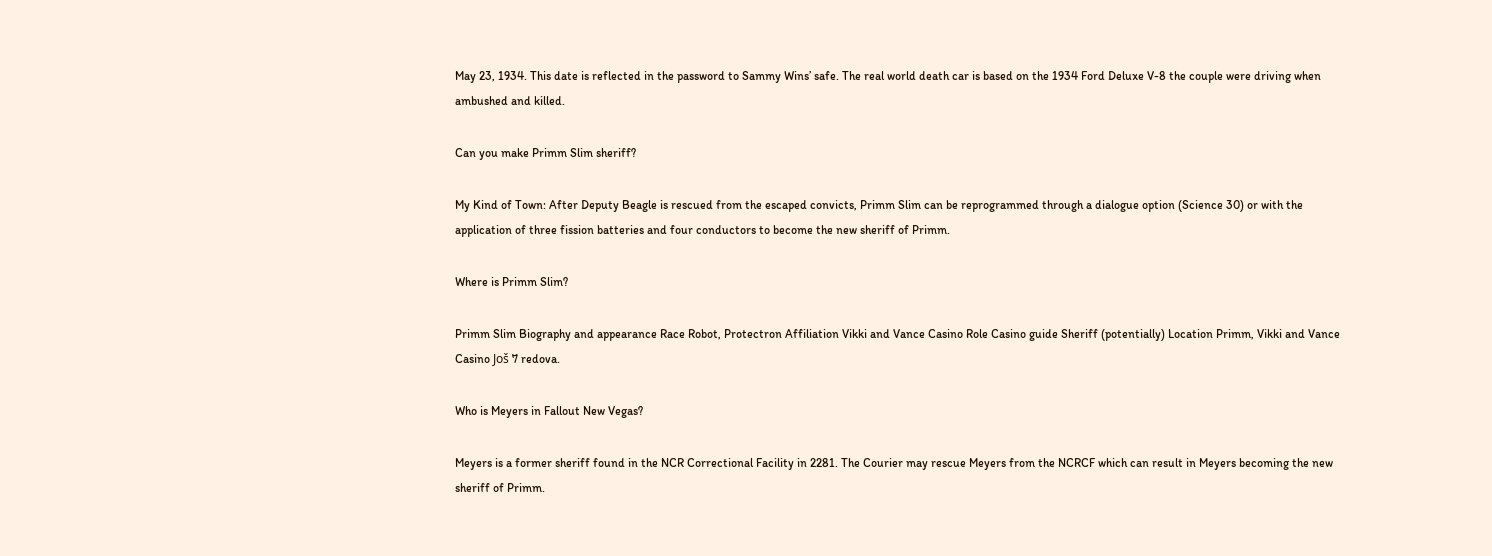May 23, 1934. This date is reflected in the password to Sammy Wins’ safe. The real world death car is based on the 1934 Ford Deluxe V-8 the couple were driving when ambushed and killed.

Can you make Primm Slim sheriff?

My Kind of Town: After Deputy Beagle is rescued from the escaped convicts, Primm Slim can be reprogrammed through a dialogue option (Science 30) or with the application of three fission batteries and four conductors to become the new sheriff of Primm.

Where is Primm Slim?

Primm Slim Biography and appearance Race Robot, Protectron Affiliation Vikki and Vance Casino Role Casino guide Sheriff (potentially) Location Primm, Vikki and Vance Casino Još 7 redova.

Who is Meyers in Fallout New Vegas?

Meyers is a former sheriff found in the NCR Correctional Facility in 2281. The Courier may rescue Meyers from the NCRCF which can result in Meyers becoming the new sheriff of Primm.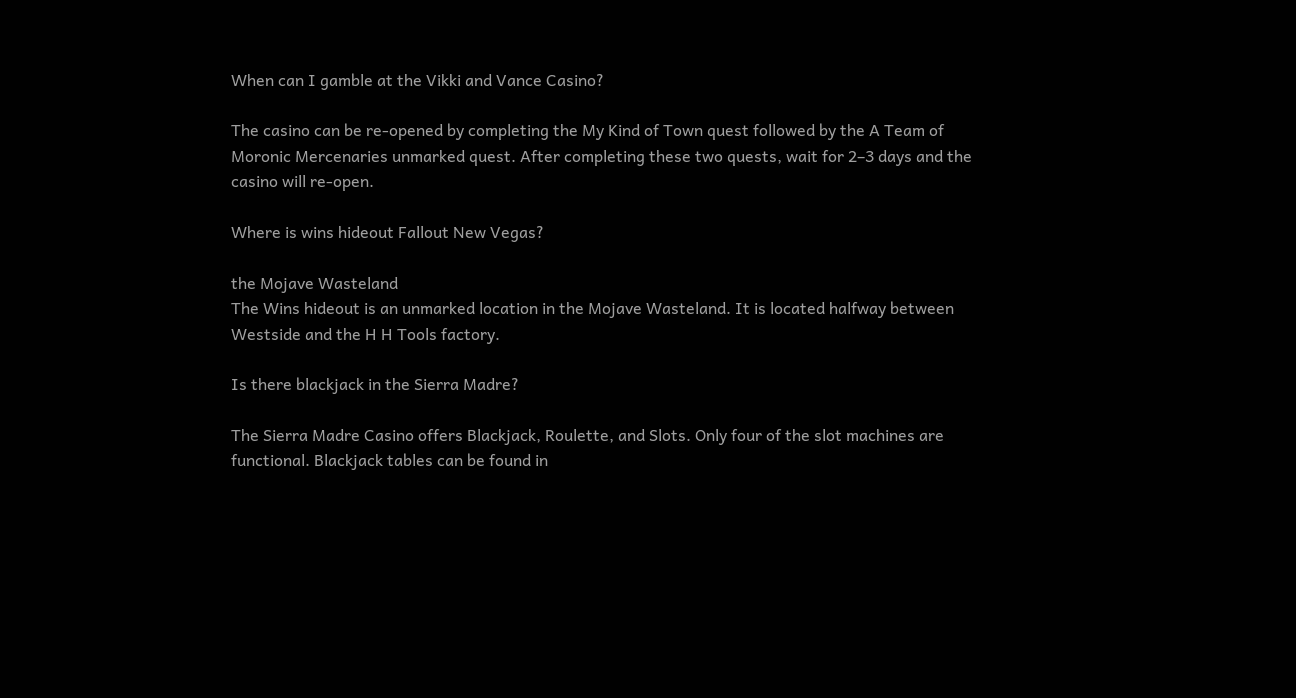When can I gamble at the Vikki and Vance Casino?

The casino can be re-opened by completing the My Kind of Town quest followed by the A Team of Moronic Mercenaries unmarked quest. After completing these two quests, wait for 2–3 days and the casino will re-open.

Where is wins hideout Fallout New Vegas?

the Mojave Wasteland
The Wins hideout is an unmarked location in the Mojave Wasteland. It is located halfway between Westside and the H H Tools factory.

Is there blackjack in the Sierra Madre?

The Sierra Madre Casino offers Blackjack, Roulette, and Slots. Only four of the slot machines are functional. Blackjack tables can be found in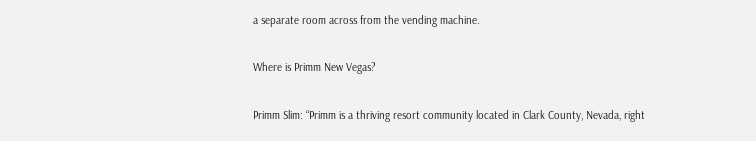a separate room across from the vending machine.

Where is Primm New Vegas?

Primm Slim: “Primm is a thriving resort community located in Clark County, Nevada, right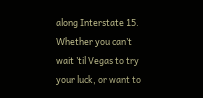along Interstate 15. Whether you can’t wait ’til Vegas to try your luck, or want to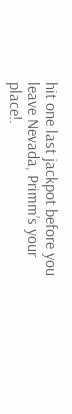hit one last jackpot before you leave Nevada, Primm’s your place!.